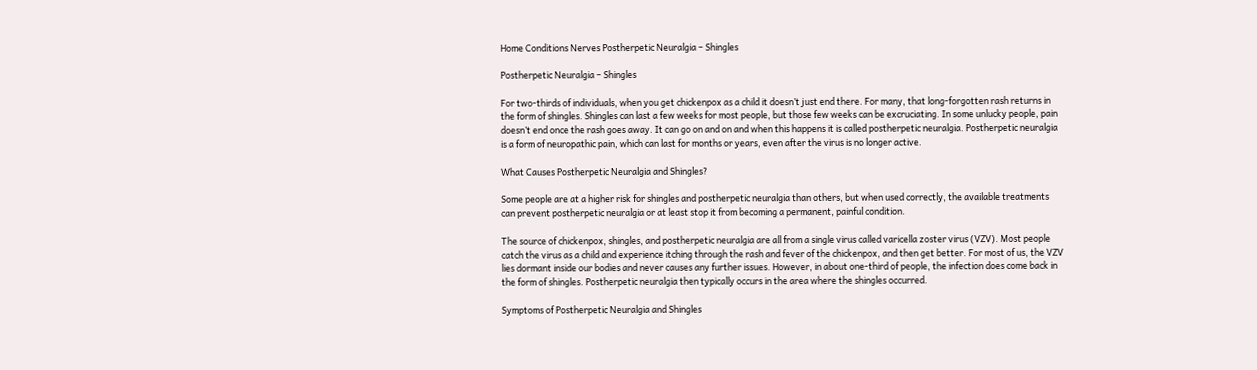Home Conditions Nerves Postherpetic Neuralgia – Shingles

Postherpetic Neuralgia – Shingles

For two-thirds of individuals, when you get chickenpox as a child it doesn’t just end there. For many, that long-forgotten rash returns in the form of shingles. Shingles can last a few weeks for most people, but those few weeks can be excruciating. In some unlucky people, pain doesn’t end once the rash goes away. It can go on and on and when this happens it is called postherpetic neuralgia. Postherpetic neuralgia is a form of neuropathic pain, which can last for months or years, even after the virus is no longer active.

What Causes Postherpetic Neuralgia and Shingles?

Some people are at a higher risk for shingles and postherpetic neuralgia than others, but when used correctly, the available treatments can prevent postherpetic neuralgia or at least stop it from becoming a permanent, painful condition.

The source of chickenpox, shingles, and postherpetic neuralgia are all from a single virus called varicella zoster virus (VZV). Most people catch the virus as a child and experience itching through the rash and fever of the chickenpox, and then get better. For most of us, the VZV lies dormant inside our bodies and never causes any further issues. However, in about one-third of people, the infection does come back in the form of shingles. Postherpetic neuralgia then typically occurs in the area where the shingles occurred.

Symptoms of Postherpetic Neuralgia and Shingles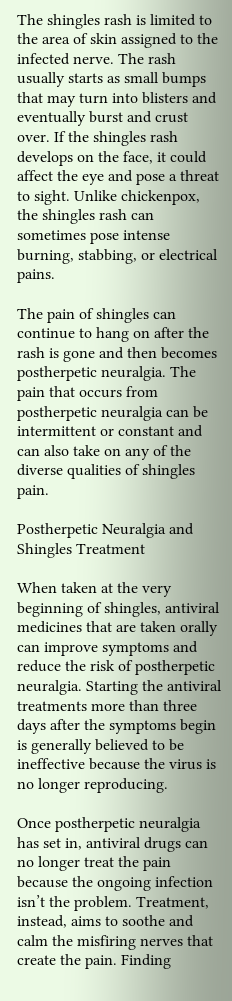The shingles rash is limited to the area of skin assigned to the infected nerve. The rash usually starts as small bumps that may turn into blisters and eventually burst and crust over. If the shingles rash develops on the face, it could affect the eye and pose a threat to sight. Unlike chickenpox, the shingles rash can sometimes pose intense burning, stabbing, or electrical pains.

The pain of shingles can continue to hang on after the rash is gone and then becomes postherpetic neuralgia. The pain that occurs from postherpetic neuralgia can be intermittent or constant and can also take on any of the diverse qualities of shingles pain.

Postherpetic Neuralgia and Shingles Treatment

When taken at the very beginning of shingles, antiviral medicines that are taken orally can improve symptoms and reduce the risk of postherpetic neuralgia. Starting the antiviral treatments more than three days after the symptoms begin is generally believed to be ineffective because the virus is no longer reproducing.

Once postherpetic neuralgia has set in, antiviral drugs can no longer treat the pain because the ongoing infection isn’t the problem. Treatment, instead, aims to soothe and calm the misfiring nerves that create the pain. Finding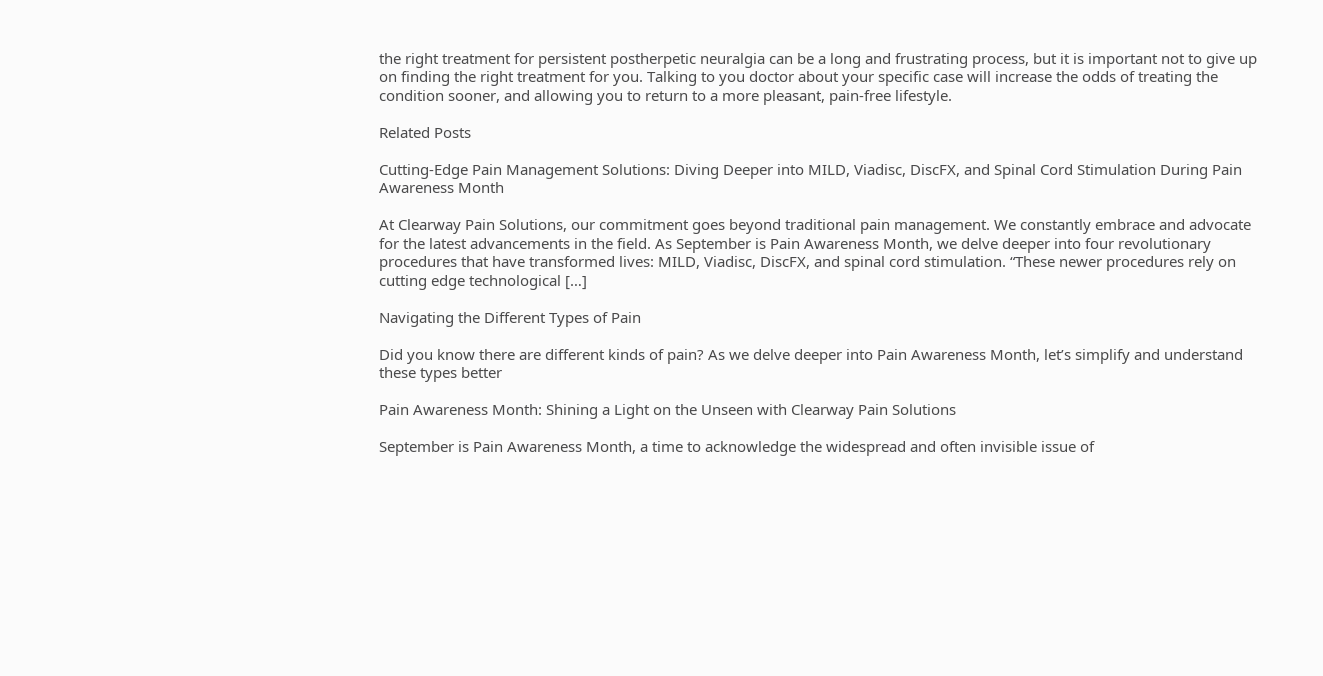the right treatment for persistent postherpetic neuralgia can be a long and frustrating process, but it is important not to give up on finding the right treatment for you. Talking to you doctor about your specific case will increase the odds of treating the condition sooner, and allowing you to return to a more pleasant, pain-free lifestyle.

Related Posts

Cutting-Edge Pain Management Solutions: Diving Deeper into MILD, Viadisc, DiscFX, and Spinal Cord Stimulation During Pain Awareness Month

At Clearway Pain Solutions, our commitment goes beyond traditional pain management. We constantly embrace and advocate for the latest advancements in the field. As September is Pain Awareness Month, we delve deeper into four revolutionary procedures that have transformed lives: MILD, Viadisc, DiscFX, and spinal cord stimulation. “These newer procedures rely on cutting edge technological […]

Navigating the Different Types of Pain

Did you know there are different kinds of pain? As we delve deeper into Pain Awareness Month, let’s simplify and understand these types better

Pain Awareness Month: Shining a Light on the Unseen with Clearway Pain Solutions

September is Pain Awareness Month, a time to acknowledge the widespread and often invisible issue of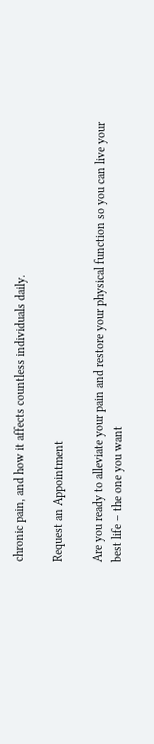chronic pain, and how it affects countless individuals daily.

Request an Appointment

Are you ready to alleviate your pain and restore your physical function so you can live your best life – the one you want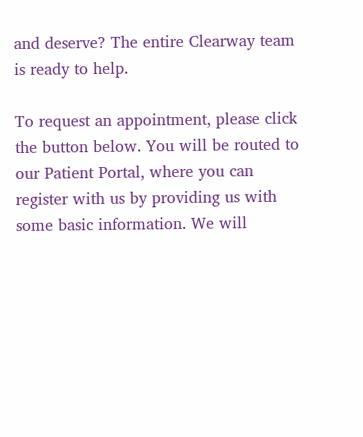and deserve? The entire Clearway team is ready to help.

To request an appointment, please click the button below. You will be routed to our Patient Portal, where you can register with us by providing us with some basic information. We will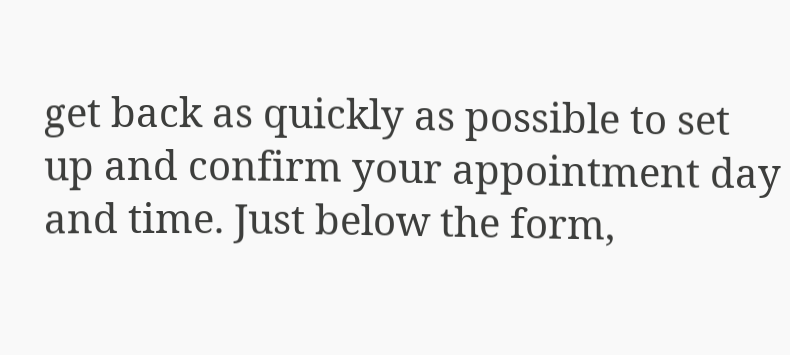get back as quickly as possible to set up and confirm your appointment day and time. Just below the form,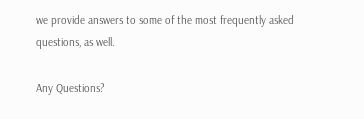we provide answers to some of the most frequently asked questions, as well.

Any Questions?